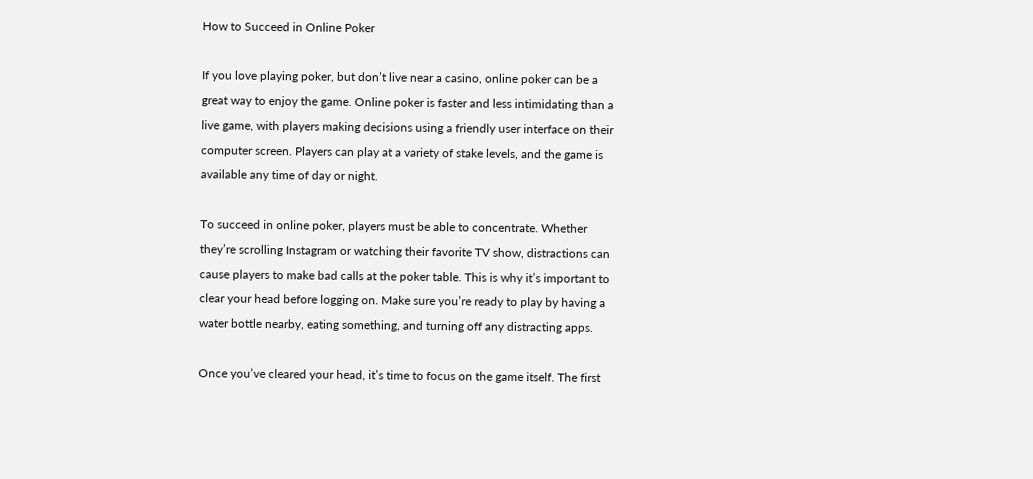How to Succeed in Online Poker

If you love playing poker, but don’t live near a casino, online poker can be a great way to enjoy the game. Online poker is faster and less intimidating than a live game, with players making decisions using a friendly user interface on their computer screen. Players can play at a variety of stake levels, and the game is available any time of day or night.

To succeed in online poker, players must be able to concentrate. Whether they’re scrolling Instagram or watching their favorite TV show, distractions can cause players to make bad calls at the poker table. This is why it’s important to clear your head before logging on. Make sure you’re ready to play by having a water bottle nearby, eating something, and turning off any distracting apps.

Once you’ve cleared your head, it’s time to focus on the game itself. The first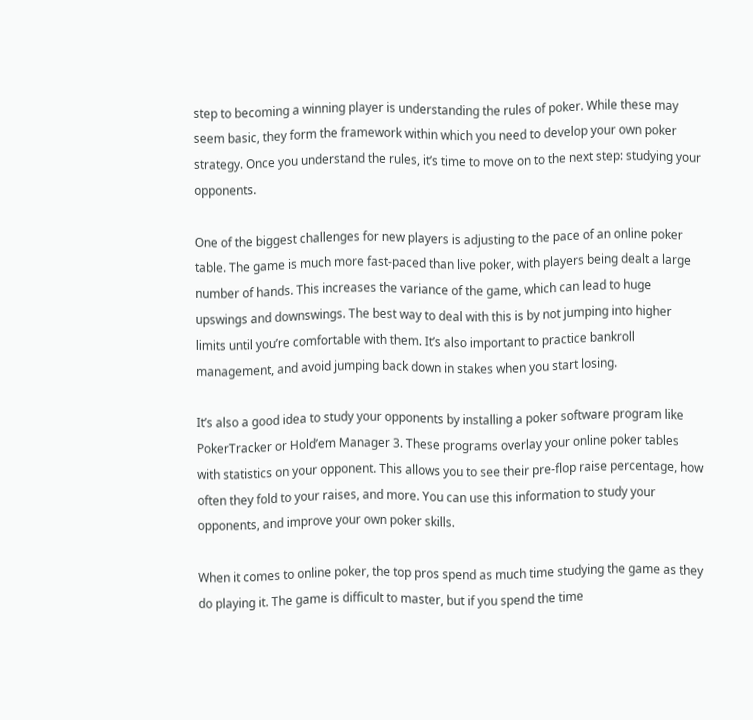step to becoming a winning player is understanding the rules of poker. While these may seem basic, they form the framework within which you need to develop your own poker strategy. Once you understand the rules, it’s time to move on to the next step: studying your opponents.

One of the biggest challenges for new players is adjusting to the pace of an online poker table. The game is much more fast-paced than live poker, with players being dealt a large number of hands. This increases the variance of the game, which can lead to huge upswings and downswings. The best way to deal with this is by not jumping into higher limits until you’re comfortable with them. It’s also important to practice bankroll management, and avoid jumping back down in stakes when you start losing.

It’s also a good idea to study your opponents by installing a poker software program like PokerTracker or Hold’em Manager 3. These programs overlay your online poker tables with statistics on your opponent. This allows you to see their pre-flop raise percentage, how often they fold to your raises, and more. You can use this information to study your opponents, and improve your own poker skills.

When it comes to online poker, the top pros spend as much time studying the game as they do playing it. The game is difficult to master, but if you spend the time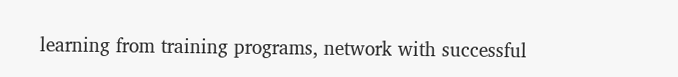learning from training programs, network with successful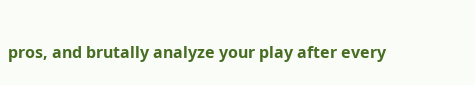pros, and brutally analyze your play after every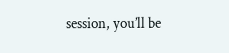session, you’ll be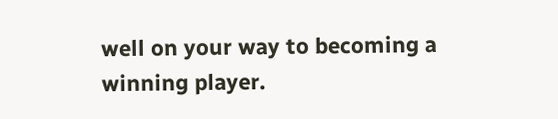well on your way to becoming a winning player.